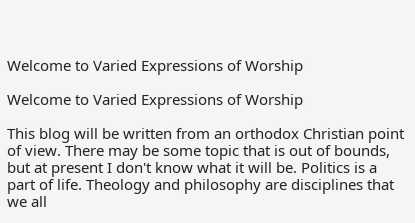Welcome to Varied Expressions of Worship

Welcome to Varied Expressions of Worship

This blog will be written from an orthodox Christian point of view. There may be some topic that is out of bounds, but at present I don't know what it will be. Politics is a part of life. Theology and philosophy are disciplines that we all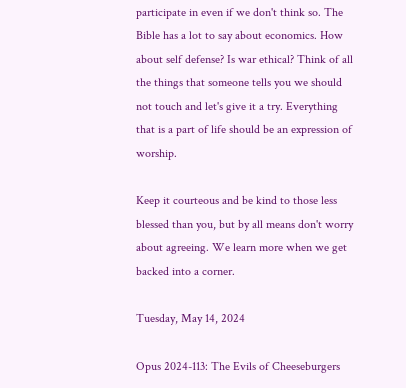participate in even if we don't think so. The Bible has a lot to say about economics. How about self defense? Is war ethical? Think of all the things that someone tells you we should not touch and let's give it a try. Everything that is a part of life should be an expression of worship.

Keep it courteous and be kind to those less blessed than you, but by all means don't worry about agreeing. We learn more when we get backed into a corner.

Tuesday, May 14, 2024

Opus 2024-113: The Evils of Cheeseburgers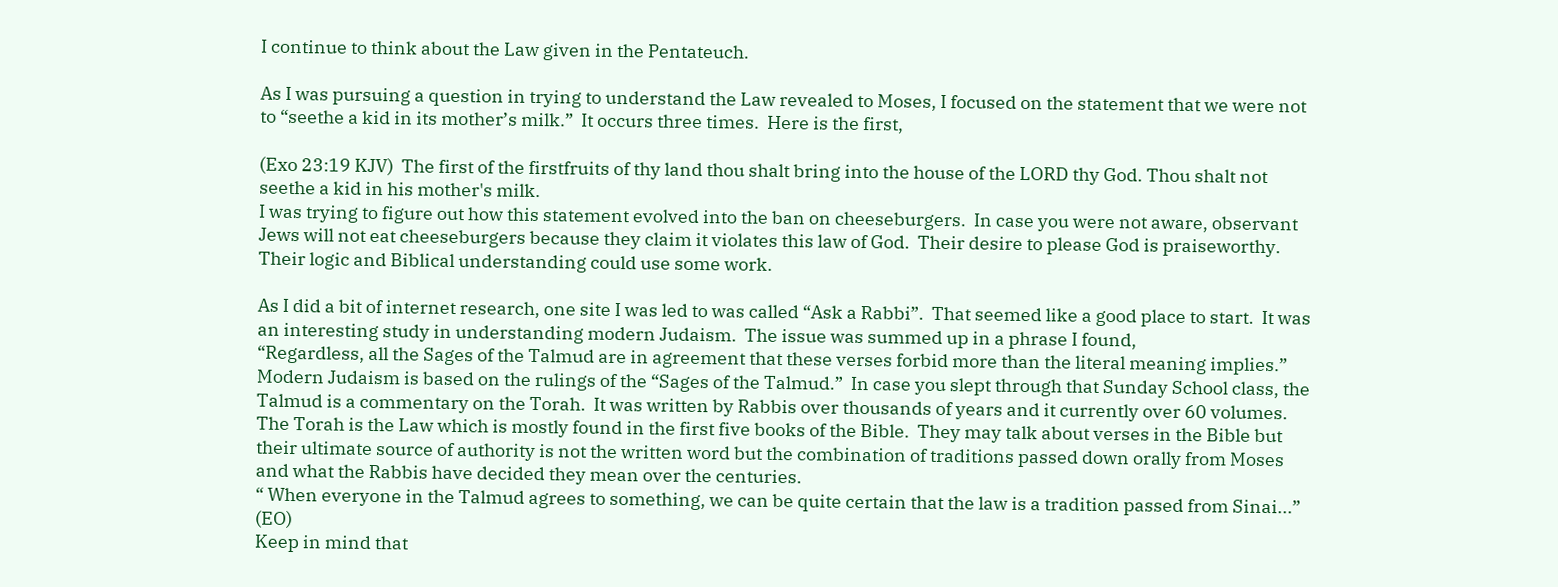I continue to think about the Law given in the Pentateuch.

As I was pursuing a question in trying to understand the Law revealed to Moses, I focused on the statement that we were not to “seethe a kid in its mother’s milk.”  It occurs three times.  Here is the first,

(Exo 23:19 KJV)  The first of the firstfruits of thy land thou shalt bring into the house of the LORD thy God. Thou shalt not seethe a kid in his mother's milk.
I was trying to figure out how this statement evolved into the ban on cheeseburgers.  In case you were not aware, observant Jews will not eat cheeseburgers because they claim it violates this law of God.  Their desire to please God is praiseworthy.  Their logic and Biblical understanding could use some work.

As I did a bit of internet research, one site I was led to was called “Ask a Rabbi”.  That seemed like a good place to start.  It was an interesting study in understanding modern Judaism.  The issue was summed up in a phrase I found,
“Regardless, all the Sages of the Talmud are in agreement that these verses forbid more than the literal meaning implies.”
Modern Judaism is based on the rulings of the “Sages of the Talmud.”  In case you slept through that Sunday School class, the Talmud is a commentary on the Torah.  It was written by Rabbis over thousands of years and it currently over 60 volumes.  The Torah is the Law which is mostly found in the first five books of the Bible.  They may talk about verses in the Bible but their ultimate source of authority is not the written word but the combination of traditions passed down orally from Moses and what the Rabbis have decided they mean over the centuries.
“ When everyone in the Talmud agrees to something, we can be quite certain that the law is a tradition passed from Sinai...” (EO)
Keep in mind that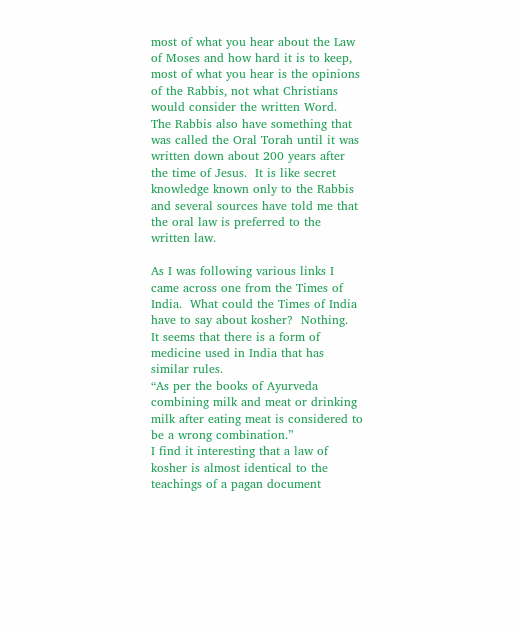most of what you hear about the Law of Moses and how hard it is to keep, most of what you hear is the opinions of the Rabbis, not what Christians would consider the written Word.  The Rabbis also have something that was called the Oral Torah until it was written down about 200 years after the time of Jesus.  It is like secret knowledge known only to the Rabbis and several sources have told me that the oral law is preferred to the written law.

As I was following various links I came across one from the Times of India.  What could the Times of India have to say about kosher?  Nothing.  It seems that there is a form of medicine used in India that has similar rules.
“As per the books of Ayurveda combining milk and meat or drinking milk after eating meat is considered to be a wrong combination.”
I find it interesting that a law of kosher is almost identical to the teachings of a pagan document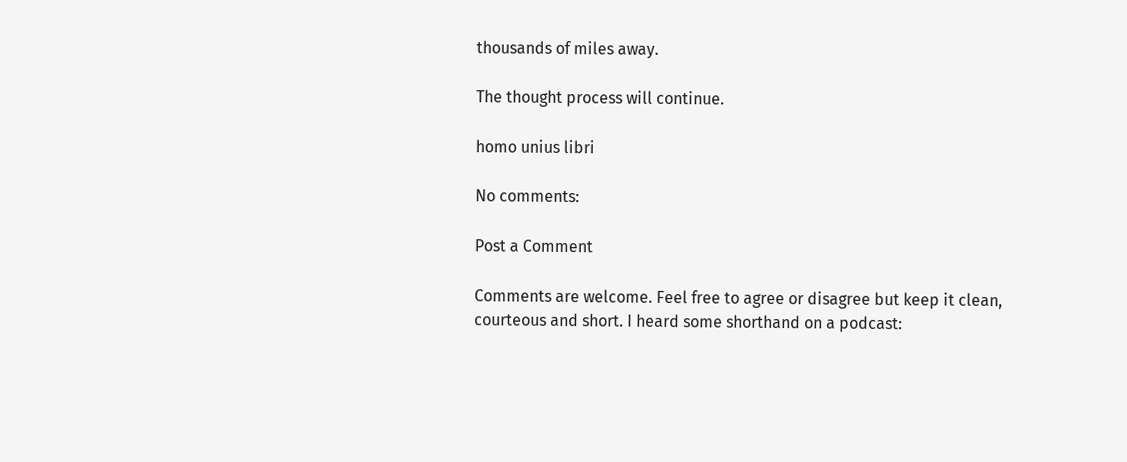thousands of miles away.

The thought process will continue.

homo unius libri

No comments:

Post a Comment

Comments are welcome. Feel free to agree or disagree but keep it clean, courteous and short. I heard some shorthand on a podcast: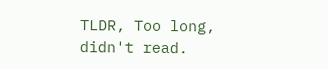TLDR, Too long, didn't read.